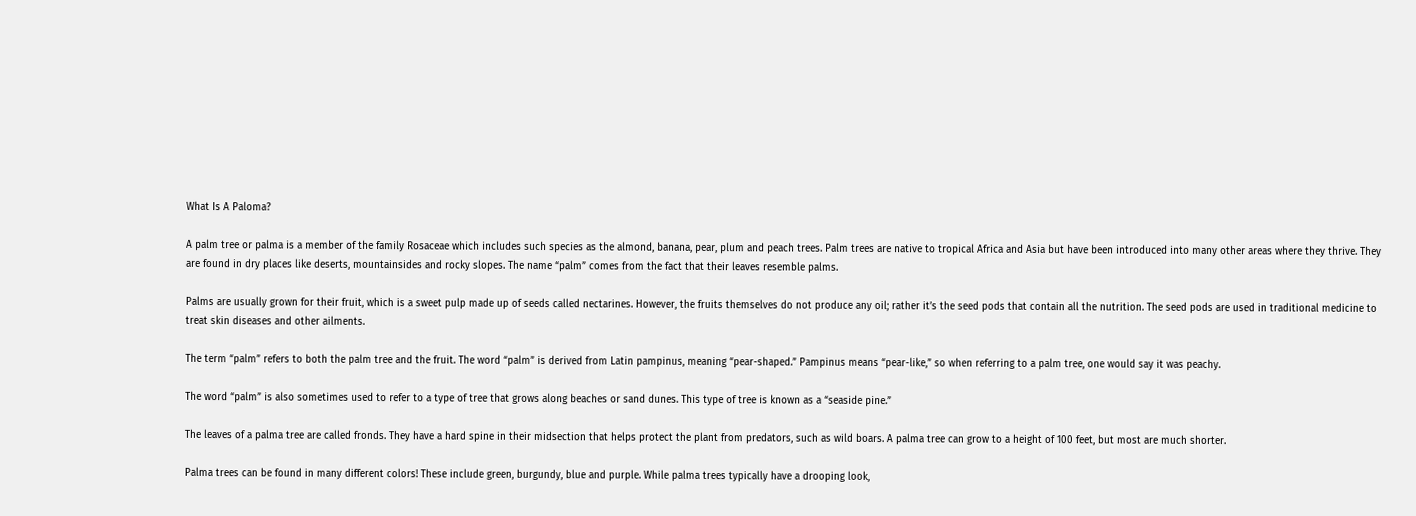What Is A Paloma?

A palm tree or palma is a member of the family Rosaceae which includes such species as the almond, banana, pear, plum and peach trees. Palm trees are native to tropical Africa and Asia but have been introduced into many other areas where they thrive. They are found in dry places like deserts, mountainsides and rocky slopes. The name “palm” comes from the fact that their leaves resemble palms.

Palms are usually grown for their fruit, which is a sweet pulp made up of seeds called nectarines. However, the fruits themselves do not produce any oil; rather it’s the seed pods that contain all the nutrition. The seed pods are used in traditional medicine to treat skin diseases and other ailments.

The term “palm” refers to both the palm tree and the fruit. The word “palm” is derived from Latin pampinus, meaning “pear-shaped.” Pampinus means “pear-like,” so when referring to a palm tree, one would say it was peachy.

The word “palm” is also sometimes used to refer to a type of tree that grows along beaches or sand dunes. This type of tree is known as a “seaside pine.”

The leaves of a palma tree are called fronds. They have a hard spine in their midsection that helps protect the plant from predators, such as wild boars. A palma tree can grow to a height of 100 feet, but most are much shorter.

Palma trees can be found in many different colors! These include green, burgundy, blue and purple. While palma trees typically have a drooping look,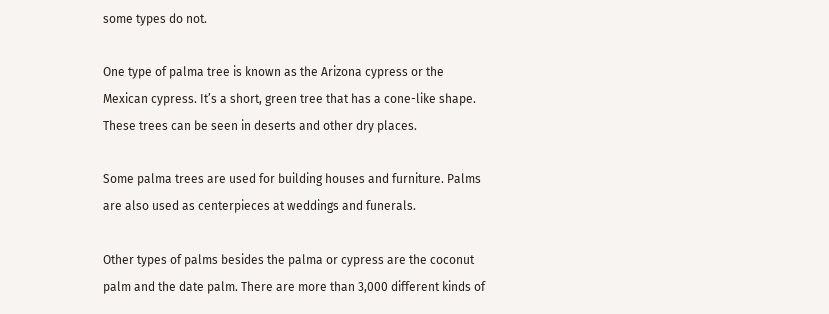some types do not.

One type of palma tree is known as the Arizona cypress or the Mexican cypress. It’s a short, green tree that has a cone-like shape. These trees can be seen in deserts and other dry places.

Some palma trees are used for building houses and furniture. Palms are also used as centerpieces at weddings and funerals.

Other types of palms besides the palma or cypress are the coconut palm and the date palm. There are more than 3,000 different kinds of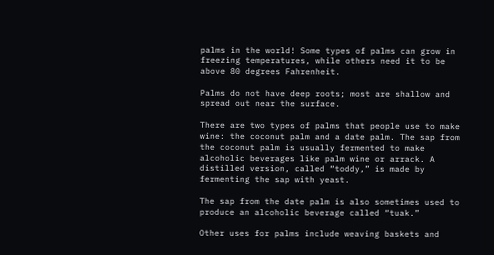palms in the world! Some types of palms can grow in freezing temperatures, while others need it to be above 80 degrees Fahrenheit.

Palms do not have deep roots; most are shallow and spread out near the surface.

There are two types of palms that people use to make wine: the coconut palm and a date palm. The sap from the coconut palm is usually fermented to make alcoholic beverages like palm wine or arrack. A distilled version, called “toddy,” is made by fermenting the sap with yeast.

The sap from the date palm is also sometimes used to produce an alcoholic beverage called “tuak.”

Other uses for palms include weaving baskets and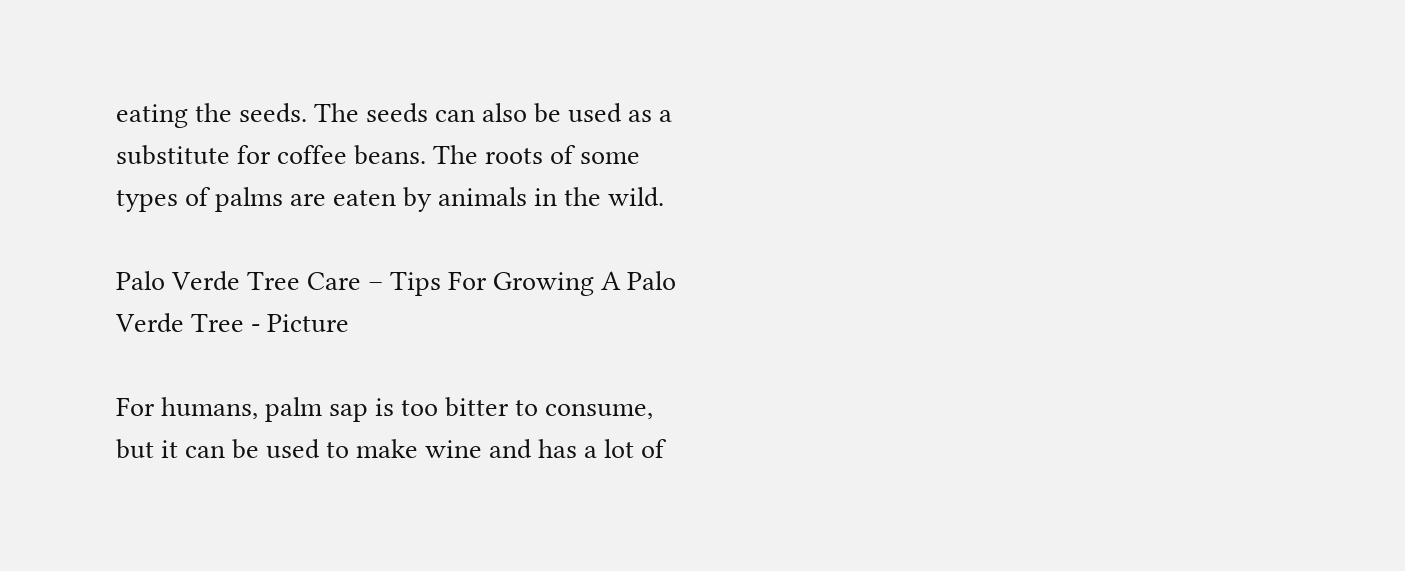eating the seeds. The seeds can also be used as a substitute for coffee beans. The roots of some types of palms are eaten by animals in the wild.

Palo Verde Tree Care – Tips For Growing A Palo Verde Tree - Picture

For humans, palm sap is too bitter to consume, but it can be used to make wine and has a lot of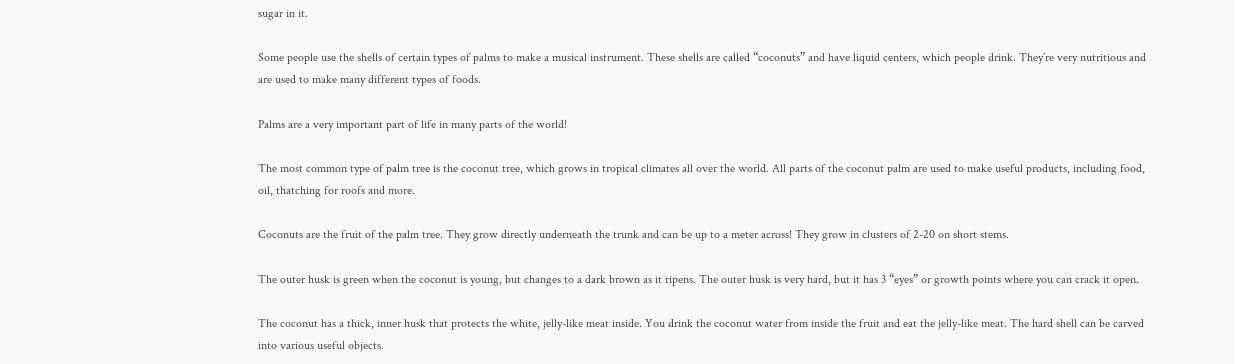sugar in it.

Some people use the shells of certain types of palms to make a musical instrument. These shells are called “coconuts” and have liquid centers, which people drink. They’re very nutritious and are used to make many different types of foods.

Palms are a very important part of life in many parts of the world!

The most common type of palm tree is the coconut tree, which grows in tropical climates all over the world. All parts of the coconut palm are used to make useful products, including food, oil, thatching for roofs and more.

Coconuts are the fruit of the palm tree. They grow directly underneath the trunk and can be up to a meter across! They grow in clusters of 2-20 on short stems.

The outer husk is green when the coconut is young, but changes to a dark brown as it ripens. The outer husk is very hard, but it has 3 “eyes” or growth points where you can crack it open.

The coconut has a thick, inner husk that protects the white, jelly-like meat inside. You drink the coconut water from inside the fruit and eat the jelly-like meat. The hard shell can be carved into various useful objects.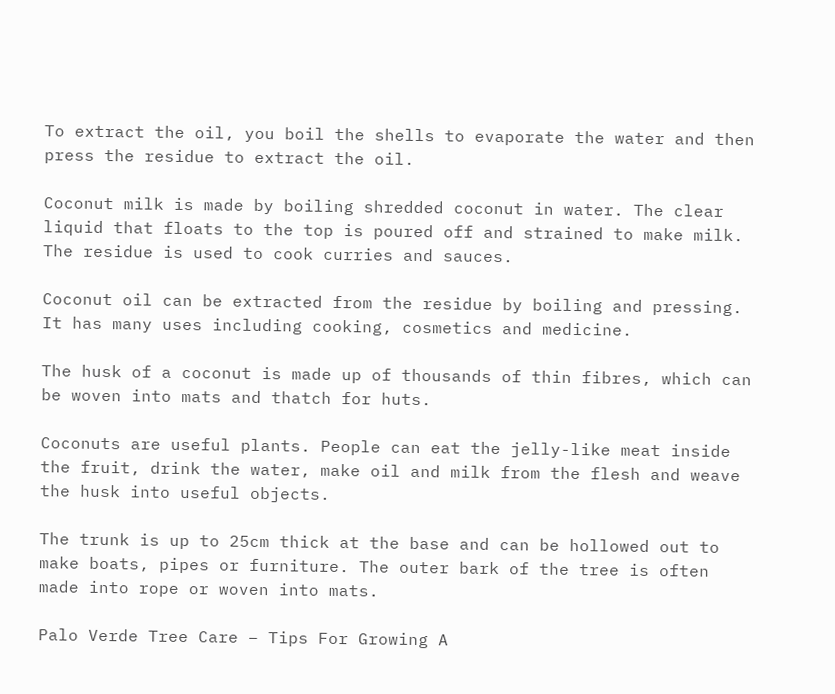To extract the oil, you boil the shells to evaporate the water and then press the residue to extract the oil.

Coconut milk is made by boiling shredded coconut in water. The clear liquid that floats to the top is poured off and strained to make milk. The residue is used to cook curries and sauces.

Coconut oil can be extracted from the residue by boiling and pressing. It has many uses including cooking, cosmetics and medicine.

The husk of a coconut is made up of thousands of thin fibres, which can be woven into mats and thatch for huts.

Coconuts are useful plants. People can eat the jelly-like meat inside the fruit, drink the water, make oil and milk from the flesh and weave the husk into useful objects.

The trunk is up to 25cm thick at the base and can be hollowed out to make boats, pipes or furniture. The outer bark of the tree is often made into rope or woven into mats.

Palo Verde Tree Care – Tips For Growing A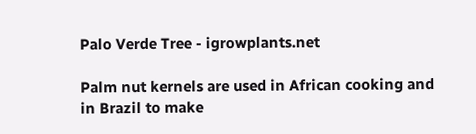Palo Verde Tree - igrowplants.net

Palm nut kernels are used in African cooking and in Brazil to make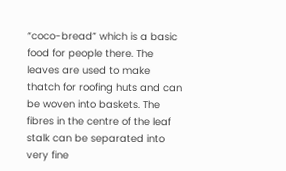“coco-bread” which is a basic food for people there. The leaves are used to make thatch for roofing huts and can be woven into baskets. The fibres in the centre of the leaf stalk can be separated into very fine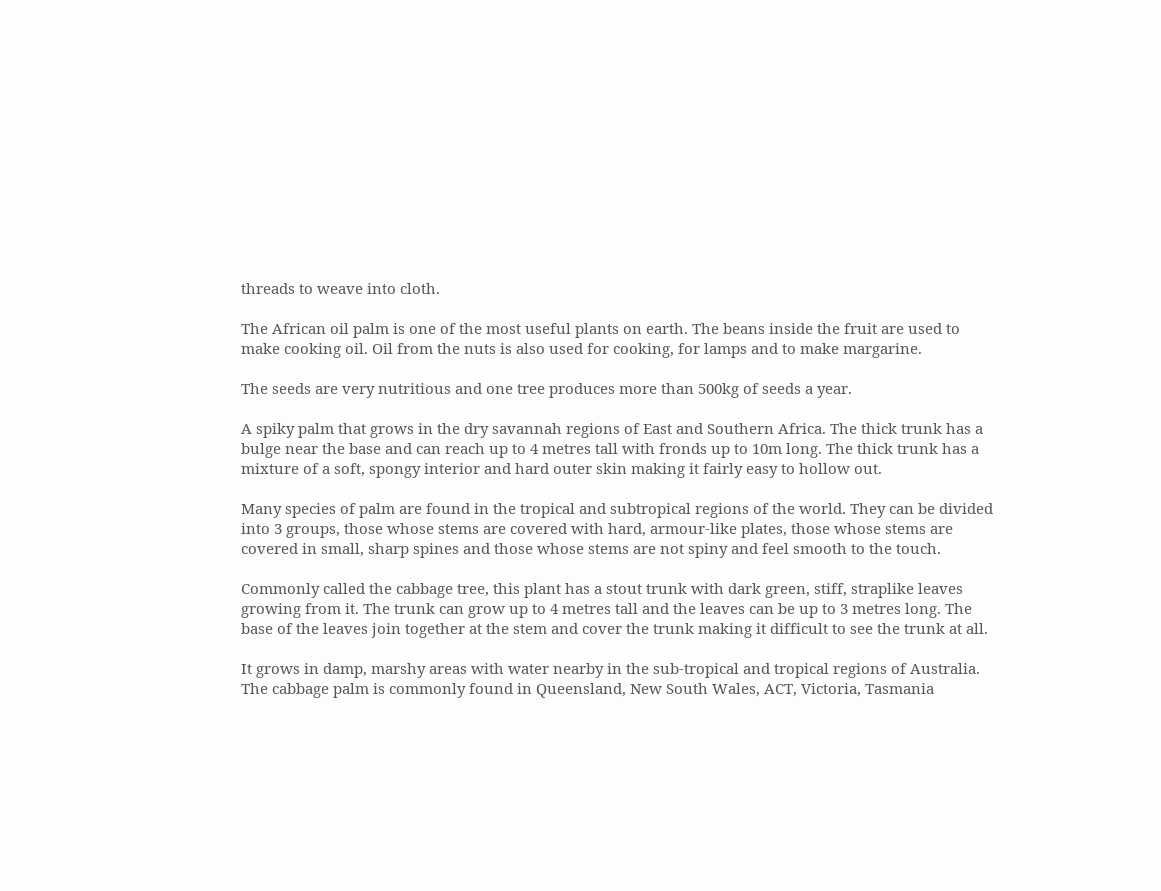threads to weave into cloth.

The African oil palm is one of the most useful plants on earth. The beans inside the fruit are used to make cooking oil. Oil from the nuts is also used for cooking, for lamps and to make margarine.

The seeds are very nutritious and one tree produces more than 500kg of seeds a year.

A spiky palm that grows in the dry savannah regions of East and Southern Africa. The thick trunk has a bulge near the base and can reach up to 4 metres tall with fronds up to 10m long. The thick trunk has a mixture of a soft, spongy interior and hard outer skin making it fairly easy to hollow out.

Many species of palm are found in the tropical and subtropical regions of the world. They can be divided into 3 groups, those whose stems are covered with hard, armour-like plates, those whose stems are covered in small, sharp spines and those whose stems are not spiny and feel smooth to the touch.

Commonly called the cabbage tree, this plant has a stout trunk with dark green, stiff, straplike leaves growing from it. The trunk can grow up to 4 metres tall and the leaves can be up to 3 metres long. The base of the leaves join together at the stem and cover the trunk making it difficult to see the trunk at all.

It grows in damp, marshy areas with water nearby in the sub-tropical and tropical regions of Australia. The cabbage palm is commonly found in Queensland, New South Wales, ACT, Victoria, Tasmania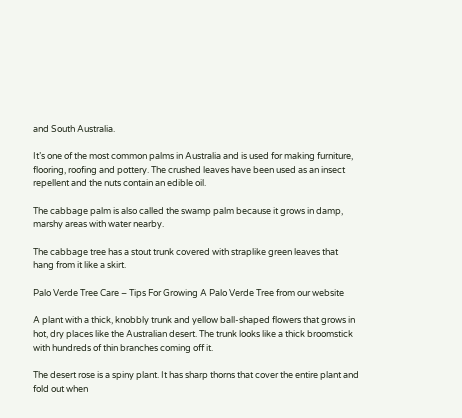and South Australia.

It’s one of the most common palms in Australia and is used for making furniture, flooring, roofing and pottery. The crushed leaves have been used as an insect repellent and the nuts contain an edible oil.

The cabbage palm is also called the swamp palm because it grows in damp, marshy areas with water nearby.

The cabbage tree has a stout trunk covered with straplike green leaves that hang from it like a skirt.

Palo Verde Tree Care – Tips For Growing A Palo Verde Tree from our website

A plant with a thick, knobbly trunk and yellow ball-shaped flowers that grows in hot, dry places like the Australian desert. The trunk looks like a thick broomstick with hundreds of thin branches coming off it.

The desert rose is a spiny plant. It has sharp thorns that cover the entire plant and fold out when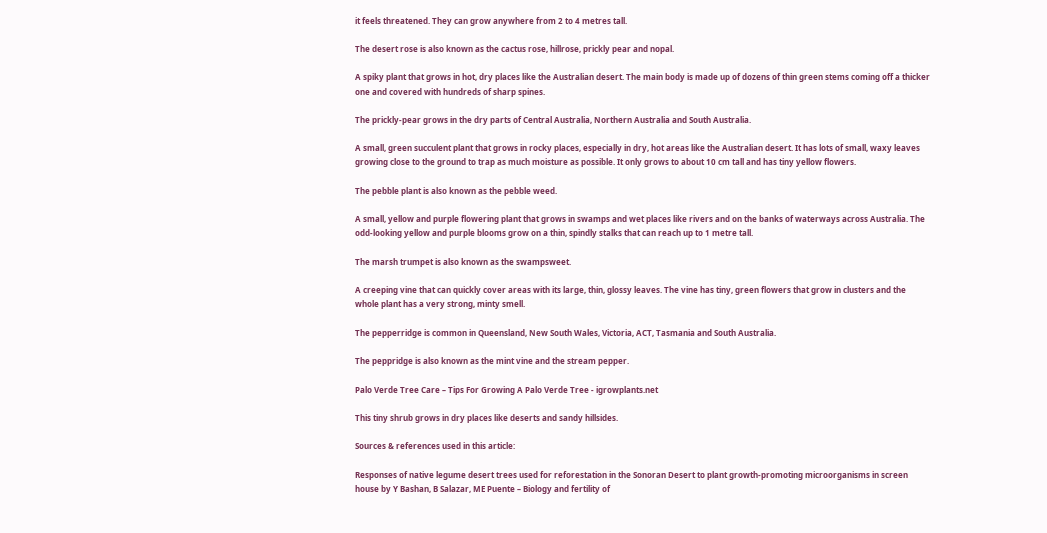it feels threatened. They can grow anywhere from 2 to 4 metres tall.

The desert rose is also known as the cactus rose, hillrose, prickly pear and nopal.

A spiky plant that grows in hot, dry places like the Australian desert. The main body is made up of dozens of thin green stems coming off a thicker one and covered with hundreds of sharp spines.

The prickly-pear grows in the dry parts of Central Australia, Northern Australia and South Australia.

A small, green succulent plant that grows in rocky places, especially in dry, hot areas like the Australian desert. It has lots of small, waxy leaves growing close to the ground to trap as much moisture as possible. It only grows to about 10 cm tall and has tiny yellow flowers.

The pebble plant is also known as the pebble weed.

A small, yellow and purple flowering plant that grows in swamps and wet places like rivers and on the banks of waterways across Australia. The odd-looking yellow and purple blooms grow on a thin, spindly stalks that can reach up to 1 metre tall.

The marsh trumpet is also known as the swampsweet.

A creeping vine that can quickly cover areas with its large, thin, glossy leaves. The vine has tiny, green flowers that grow in clusters and the whole plant has a very strong, minty smell.

The pepperridge is common in Queensland, New South Wales, Victoria, ACT, Tasmania and South Australia.

The peppridge is also known as the mint vine and the stream pepper.

Palo Verde Tree Care – Tips For Growing A Palo Verde Tree - igrowplants.net

This tiny shrub grows in dry places like deserts and sandy hillsides.

Sources & references used in this article:

Responses of native legume desert trees used for reforestation in the Sonoran Desert to plant growth-promoting microorganisms in screen house by Y Bashan, B Salazar, ME Puente – Biology and fertility of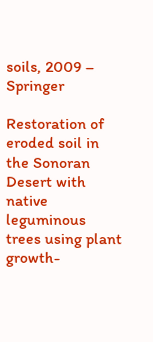soils, 2009 – Springer

Restoration of eroded soil in the Sonoran Desert with native leguminous trees using plant growth-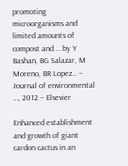promoting microorganisms and limited amounts of compost and … by Y Bashan, BG Salazar, M Moreno, BR Lopez… – Journal of environmental …, 2012 – Elsevier

Enhanced establishment and growth of giant cardon cactus in an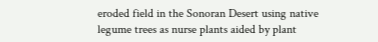eroded field in the Sonoran Desert using native legume trees as nurse plants aided by plant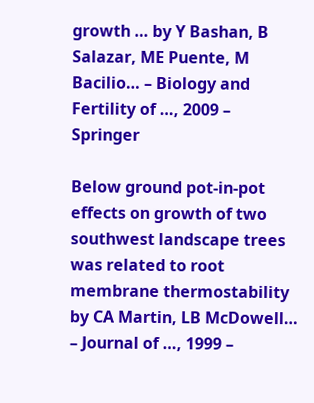growth … by Y Bashan, B Salazar, ME Puente, M Bacilio… – Biology and Fertility of …, 2009 – Springer

Below ground pot-in-pot effects on growth of two southwest landscape trees was related to root membrane thermostability by CA Martin, LB McDowell… – Journal of …, 1999 –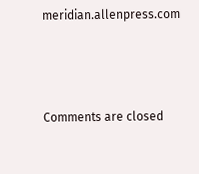meridian.allenpress.com



Comments are closed